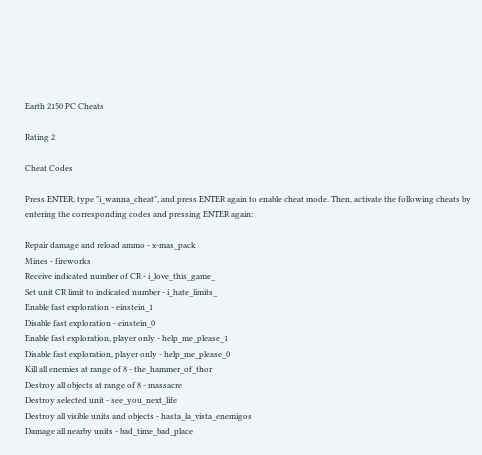Earth 2150 PC Cheats

Rating 2

Cheat Codes

Press ENTER, type "i_wanna_cheat", and press ENTER again to enable cheat mode. Then, activate the following cheats by entering the corresponding codes and pressing ENTER again:

Repair damage and reload ammo - x-mas_pack
Mines - fireworks
Receive indicated number of CR - i_love_this_game_
Set unit CR limit to indicated number - i_hate_limits_
Enable fast exploration - einstein_1
Disable fast exploration - einstein_0
Enable fast exploration, player only - help_me_please_1
Disable fast exploration, player only - help_me_please_0
Kill all enemies at range of 8 - the_hammer_of_thor
Destroy all objects at range of 8 - massacre
Destroy selected unit - see_you_next_life
Destroy all visible units and objects - hasta_la_vista_enemigos
Damage all nearby units - bad_time_bad_place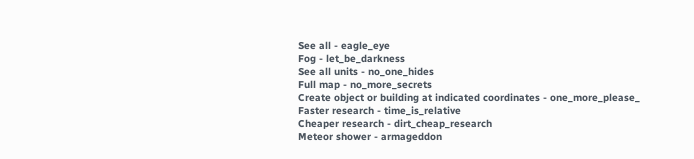See all - eagle_eye
Fog - let_be_darkness
See all units - no_one_hides
Full map - no_more_secrets
Create object or building at indicated coordinates - one_more_please_
Faster research - time_is_relative
Cheaper research - dirt_cheap_research
Meteor shower - armageddon